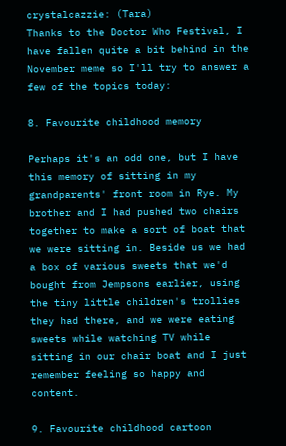crystalcazzie: (Tara)
Thanks to the Doctor Who Festival, I have fallen quite a bit behind in the November meme so I'll try to answer a few of the topics today:

8. Favourite childhood memory

Perhaps it's an odd one, but I have this memory of sitting in my grandparents' front room in Rye. My brother and I had pushed two chairs together to make a sort of boat that we were sitting in. Beside us we had a box of various sweets that we'd bought from Jempsons earlier, using the tiny little children's trollies they had there, and we were eating sweets while watching TV while sitting in our chair boat and I just remember feeling so happy and content.

9. Favourite childhood cartoon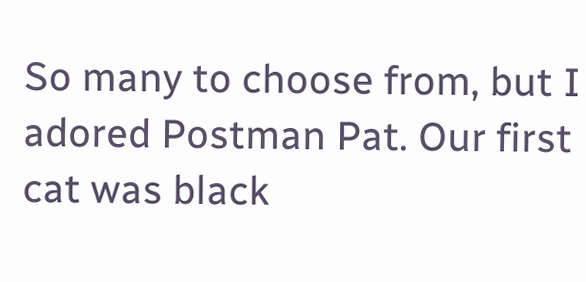So many to choose from, but I adored Postman Pat. Our first cat was black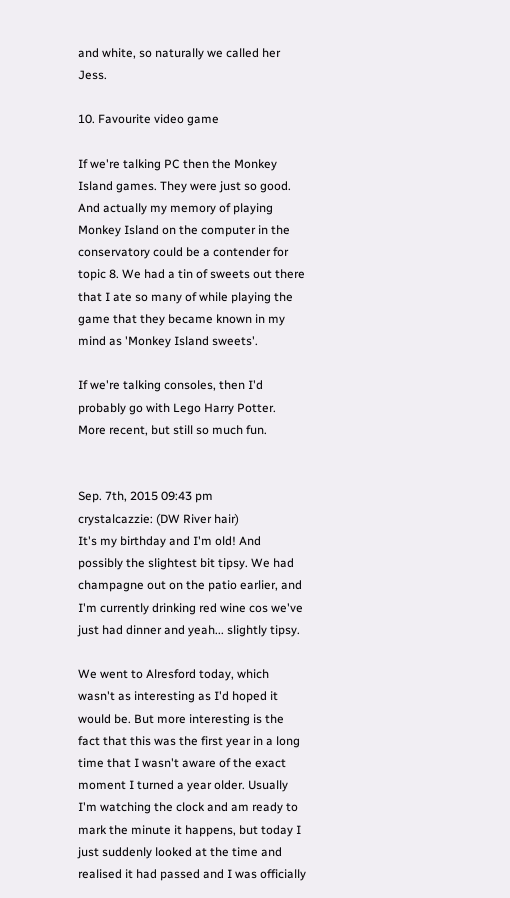and white, so naturally we called her Jess.

10. Favourite video game

If we're talking PC then the Monkey Island games. They were just so good. And actually my memory of playing Monkey Island on the computer in the conservatory could be a contender for topic 8. We had a tin of sweets out there that I ate so many of while playing the game that they became known in my mind as 'Monkey Island sweets'.

If we're talking consoles, then I'd probably go with Lego Harry Potter. More recent, but still so much fun.


Sep. 7th, 2015 09:43 pm
crystalcazzie: (DW River hair)
It's my birthday and I'm old! And possibly the slightest bit tipsy. We had champagne out on the patio earlier, and I'm currently drinking red wine cos we've just had dinner and yeah... slightly tipsy.

We went to Alresford today, which wasn't as interesting as I'd hoped it would be. But more interesting is the fact that this was the first year in a long time that I wasn't aware of the exact moment I turned a year older. Usually I'm watching the clock and am ready to mark the minute it happens, but today I just suddenly looked at the time and realised it had passed and I was officially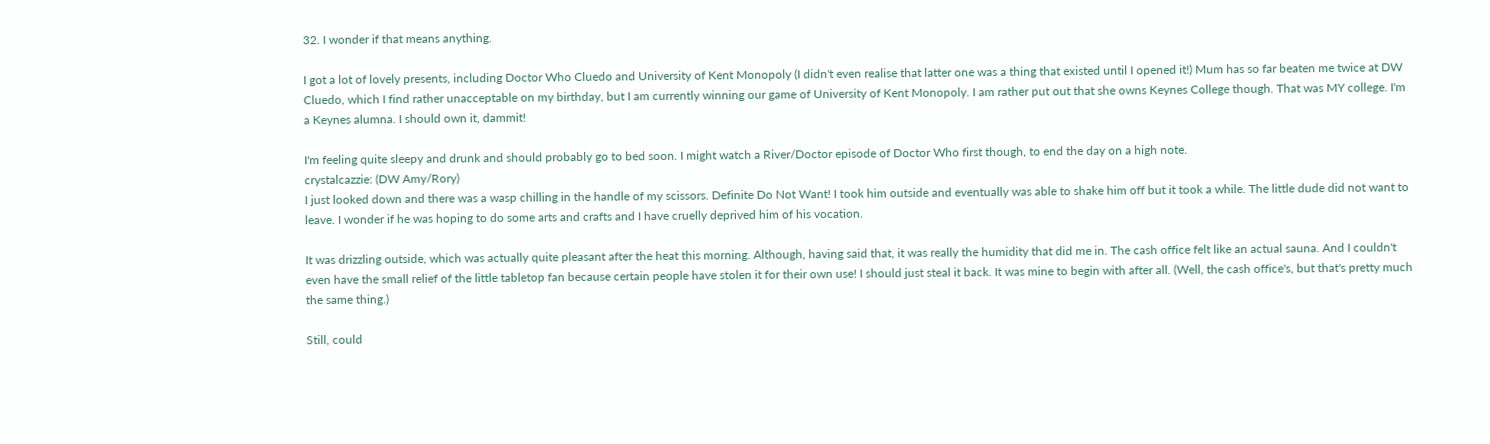32. I wonder if that means anything.

I got a lot of lovely presents, including Doctor Who Cluedo and University of Kent Monopoly (I didn't even realise that latter one was a thing that existed until I opened it!) Mum has so far beaten me twice at DW Cluedo, which I find rather unacceptable on my birthday, but I am currently winning our game of University of Kent Monopoly. I am rather put out that she owns Keynes College though. That was MY college. I'm a Keynes alumna. I should own it, dammit!

I'm feeling quite sleepy and drunk and should probably go to bed soon. I might watch a River/Doctor episode of Doctor Who first though, to end the day on a high note.
crystalcazzie: (DW Amy/Rory)
I just looked down and there was a wasp chilling in the handle of my scissors. Definite Do Not Want! I took him outside and eventually was able to shake him off but it took a while. The little dude did not want to leave. I wonder if he was hoping to do some arts and crafts and I have cruelly deprived him of his vocation.

It was drizzling outside, which was actually quite pleasant after the heat this morning. Although, having said that, it was really the humidity that did me in. The cash office felt like an actual sauna. And I couldn't even have the small relief of the little tabletop fan because certain people have stolen it for their own use! I should just steal it back. It was mine to begin with after all. (Well, the cash office's, but that's pretty much the same thing.)

Still, could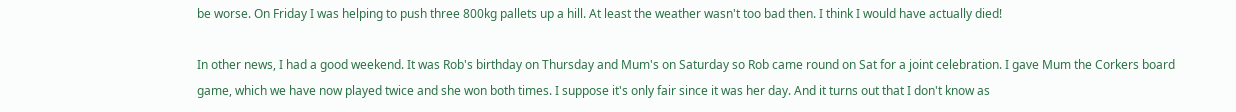be worse. On Friday I was helping to push three 800kg pallets up a hill. At least the weather wasn't too bad then. I think I would have actually died!

In other news, I had a good weekend. It was Rob's birthday on Thursday and Mum's on Saturday so Rob came round on Sat for a joint celebration. I gave Mum the Corkers board game, which we have now played twice and she won both times. I suppose it's only fair since it was her day. And it turns out that I don't know as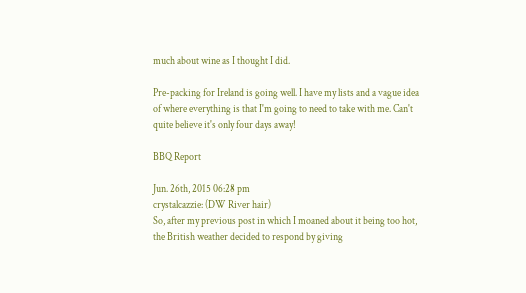much about wine as I thought I did.

Pre-packing for Ireland is going well. I have my lists and a vague idea of where everything is that I'm going to need to take with me. Can't quite believe it's only four days away!

BBQ Report

Jun. 26th, 2015 06:28 pm
crystalcazzie: (DW River hair)
So, after my previous post in which I moaned about it being too hot, the British weather decided to respond by giving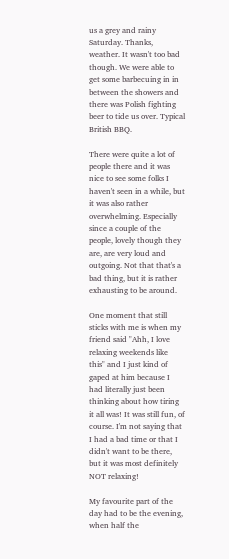us a grey and rainy Saturday. Thanks, weather. It wasn't too bad though. We were able to get some barbecuing in in between the showers and there was Polish fighting beer to tide us over. Typical British BBQ.

There were quite a lot of people there and it was nice to see some folks I haven't seen in a while, but it was also rather overwhelming. Especially since a couple of the people, lovely though they are, are very loud and outgoing. Not that that's a bad thing, but it is rather exhausting to be around.

One moment that still sticks with me is when my friend said "Ahh, I love relaxing weekends like this" and I just kind of gaped at him because I had literally just been thinking about how tiring it all was! It was still fun, of course. I'm not saying that I had a bad time or that I didn't want to be there, but it was most definitely NOT relaxing!

My favourite part of the day had to be the evening, when half the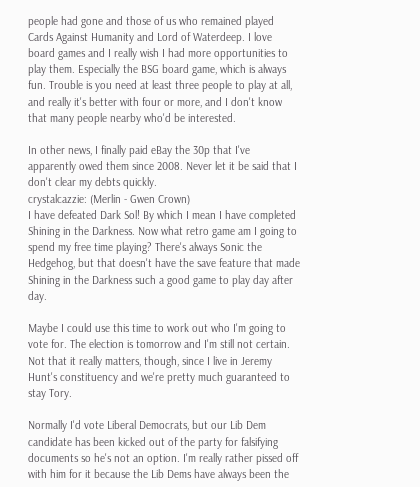people had gone and those of us who remained played Cards Against Humanity and Lord of Waterdeep. I love board games and I really wish I had more opportunities to play them. Especially the BSG board game, which is always fun. Trouble is you need at least three people to play at all, and really it's better with four or more, and I don't know that many people nearby who'd be interested.

In other news, I finally paid eBay the 30p that I've apparently owed them since 2008. Never let it be said that I don't clear my debts quickly.
crystalcazzie: (Merlin - Gwen Crown)
I have defeated Dark Sol! By which I mean I have completed Shining in the Darkness. Now what retro game am I going to spend my free time playing? There's always Sonic the Hedgehog, but that doesn't have the save feature that made Shining in the Darkness such a good game to play day after day.

Maybe I could use this time to work out who I'm going to vote for. The election is tomorrow and I'm still not certain. Not that it really matters, though, since I live in Jeremy Hunt's constituency and we're pretty much guaranteed to stay Tory.

Normally I'd vote Liberal Democrats, but our Lib Dem candidate has been kicked out of the party for falsifying documents so he's not an option. I'm really rather pissed off with him for it because the Lib Dems have always been the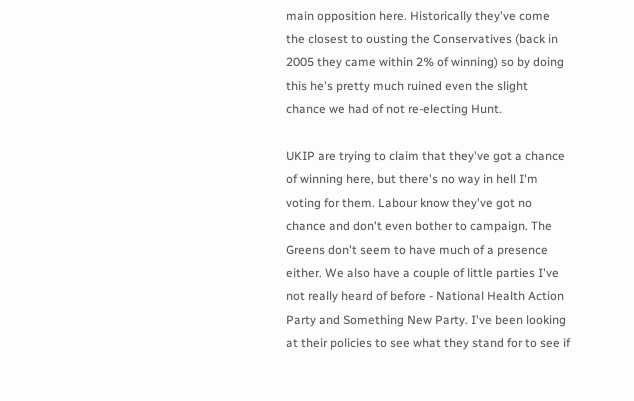main opposition here. Historically they've come the closest to ousting the Conservatives (back in 2005 they came within 2% of winning) so by doing this he's pretty much ruined even the slight chance we had of not re-electing Hunt.

UKIP are trying to claim that they've got a chance of winning here, but there's no way in hell I'm voting for them. Labour know they've got no chance and don't even bother to campaign. The Greens don't seem to have much of a presence either. We also have a couple of little parties I've not really heard of before - National Health Action Party and Something New Party. I've been looking at their policies to see what they stand for to see if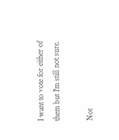I want to vote for either of them but I'm still not sure.

Not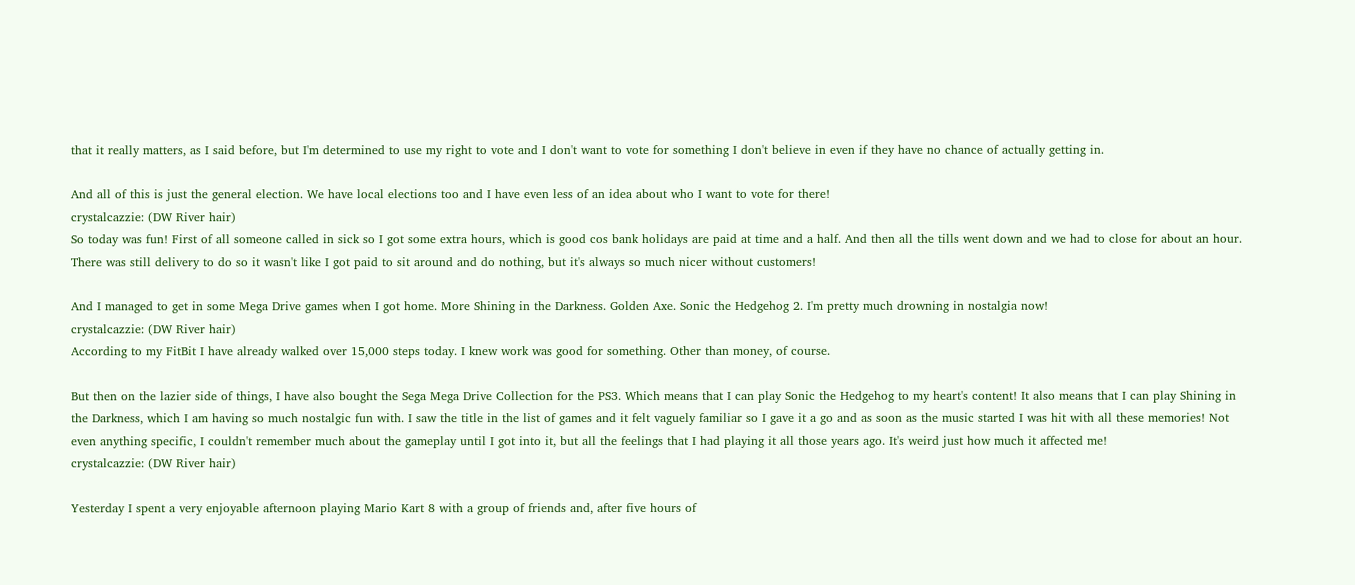that it really matters, as I said before, but I'm determined to use my right to vote and I don't want to vote for something I don't believe in even if they have no chance of actually getting in.

And all of this is just the general election. We have local elections too and I have even less of an idea about who I want to vote for there!
crystalcazzie: (DW River hair)
So today was fun! First of all someone called in sick so I got some extra hours, which is good cos bank holidays are paid at time and a half. And then all the tills went down and we had to close for about an hour. There was still delivery to do so it wasn't like I got paid to sit around and do nothing, but it's always so much nicer without customers!

And I managed to get in some Mega Drive games when I got home. More Shining in the Darkness. Golden Axe. Sonic the Hedgehog 2. I'm pretty much drowning in nostalgia now!
crystalcazzie: (DW River hair)
According to my FitBit I have already walked over 15,000 steps today. I knew work was good for something. Other than money, of course.

But then on the lazier side of things, I have also bought the Sega Mega Drive Collection for the PS3. Which means that I can play Sonic the Hedgehog to my heart's content! It also means that I can play Shining in the Darkness, which I am having so much nostalgic fun with. I saw the title in the list of games and it felt vaguely familiar so I gave it a go and as soon as the music started I was hit with all these memories! Not even anything specific, I couldn't remember much about the gameplay until I got into it, but all the feelings that I had playing it all those years ago. It's weird just how much it affected me!
crystalcazzie: (DW River hair)

Yesterday I spent a very enjoyable afternoon playing Mario Kart 8 with a group of friends and, after five hours of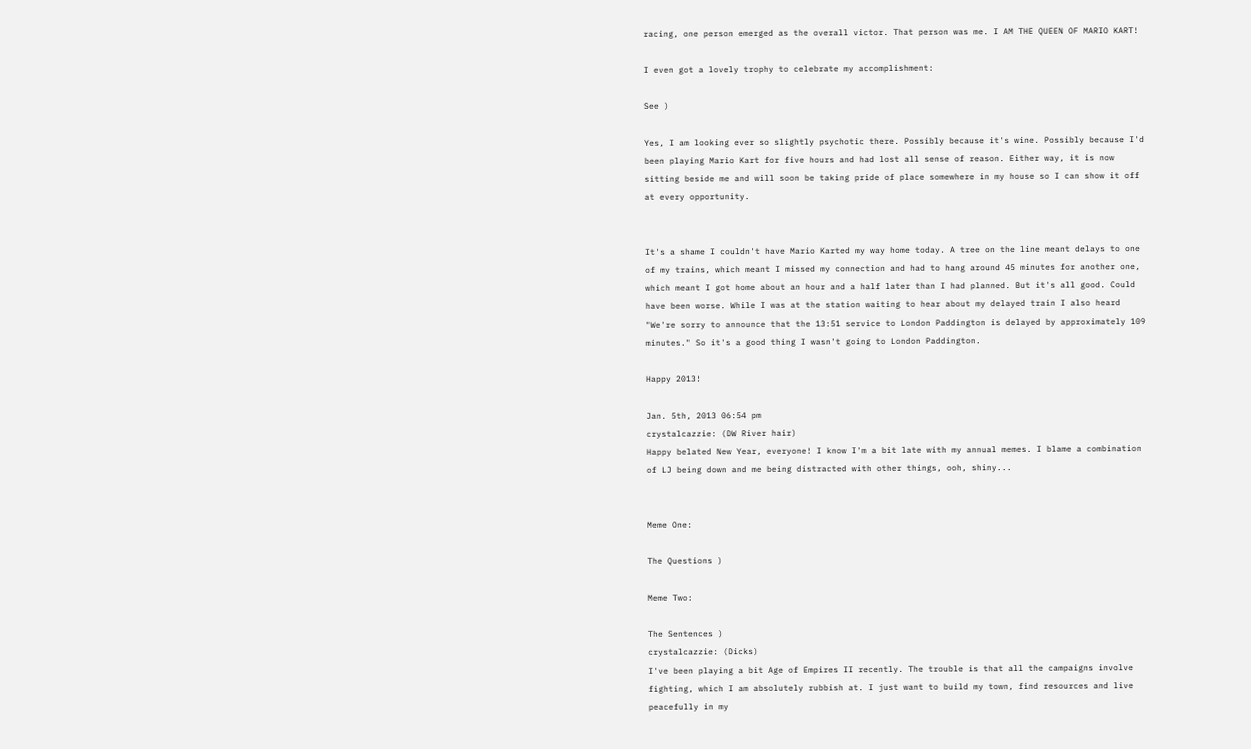racing, one person emerged as the overall victor. That person was me. I AM THE QUEEN OF MARIO KART!

I even got a lovely trophy to celebrate my accomplishment:

See )

Yes, I am looking ever so slightly psychotic there. Possibly because it's wine. Possibly because I'd been playing Mario Kart for five hours and had lost all sense of reason. Either way, it is now sitting beside me and will soon be taking pride of place somewhere in my house so I can show it off at every opportunity.


It's a shame I couldn't have Mario Karted my way home today. A tree on the line meant delays to one of my trains, which meant I missed my connection and had to hang around 45 minutes for another one, which meant I got home about an hour and a half later than I had planned. But it's all good. Could have been worse. While I was at the station waiting to hear about my delayed train I also heard "We're sorry to announce that the 13:51 service to London Paddington is delayed by approximately 109 minutes." So it's a good thing I wasn't going to London Paddington.

Happy 2013!

Jan. 5th, 2013 06:54 pm
crystalcazzie: (DW River hair)
Happy belated New Year, everyone! I know I'm a bit late with my annual memes. I blame a combination of LJ being down and me being distracted with other things, ooh, shiny...


Meme One:

The Questions )

Meme Two:

The Sentences )
crystalcazzie: (Dicks)
I've been playing a bit Age of Empires II recently. The trouble is that all the campaigns involve fighting, which I am absolutely rubbish at. I just want to build my town, find resources and live peacefully in my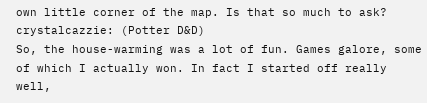own little corner of the map. Is that so much to ask?
crystalcazzie: (Potter D&D)
So, the house-warming was a lot of fun. Games galore, some of which I actually won. In fact I started off really well,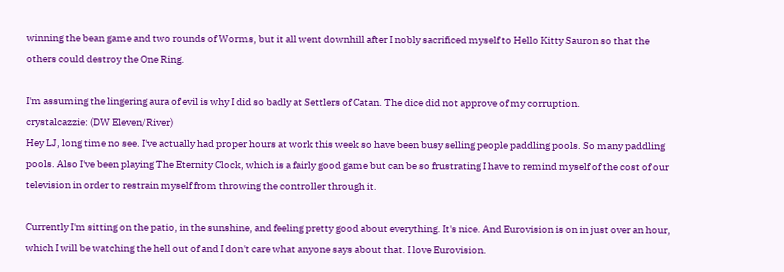winning the bean game and two rounds of Worms, but it all went downhill after I nobly sacrificed myself to Hello Kitty Sauron so that the others could destroy the One Ring.

I'm assuming the lingering aura of evil is why I did so badly at Settlers of Catan. The dice did not approve of my corruption.
crystalcazzie: (DW Eleven/River)
Hey LJ, long time no see. I've actually had proper hours at work this week so have been busy selling people paddling pools. So many paddling pools. Also I've been playing The Eternity Clock, which is a fairly good game but can be so frustrating I have to remind myself of the cost of our television in order to restrain myself from throwing the controller through it.

Currently I'm sitting on the patio, in the sunshine, and feeling pretty good about everything. It's nice. And Eurovision is on in just over an hour, which I will be watching the hell out of and I don't care what anyone says about that. I love Eurovision.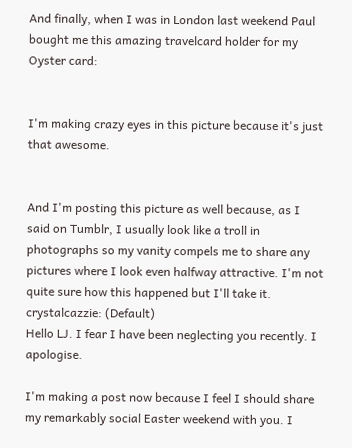And finally, when I was in London last weekend Paul bought me this amazing travelcard holder for my Oyster card:


I'm making crazy eyes in this picture because it's just that awesome.


And I'm posting this picture as well because, as I said on Tumblr, I usually look like a troll in photographs so my vanity compels me to share any pictures where I look even halfway attractive. I'm not quite sure how this happened but I'll take it.
crystalcazzie: (Default)
Hello LJ. I fear I have been neglecting you recently. I apologise.

I'm making a post now because I feel I should share my remarkably social Easter weekend with you. I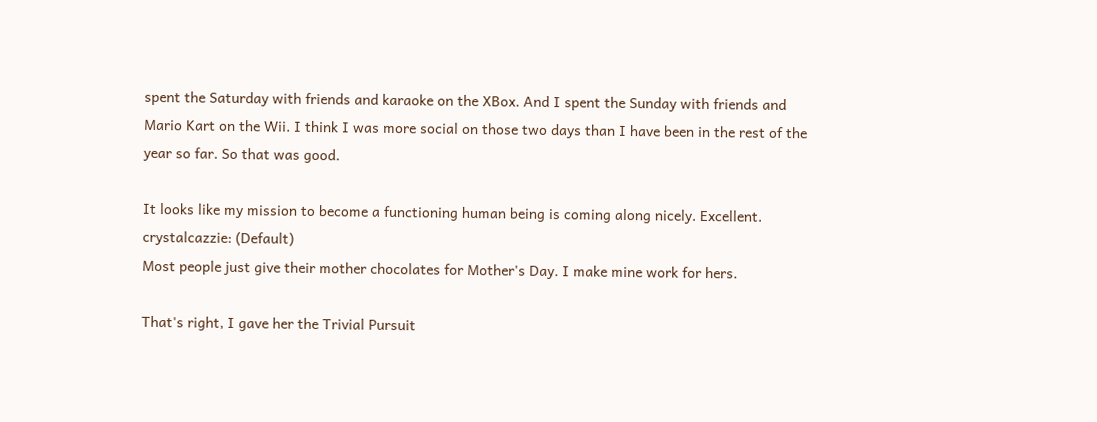spent the Saturday with friends and karaoke on the XBox. And I spent the Sunday with friends and Mario Kart on the Wii. I think I was more social on those two days than I have been in the rest of the year so far. So that was good.

It looks like my mission to become a functioning human being is coming along nicely. Excellent.
crystalcazzie: (Default)
Most people just give their mother chocolates for Mother's Day. I make mine work for hers.

That's right, I gave her the Trivial Pursuit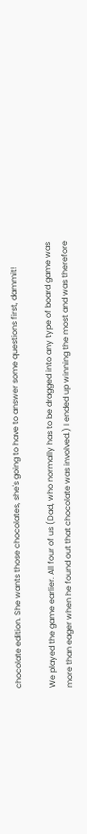chocolate edition. She wants those chocolates, she's going to have to answer some questions first, dammit!

We played the game earlier. All four of us (Dad, who normally has to be dragged into any type of board game was more than eager when he found out that chocolate was involved.) I ended up winning the most and was therefore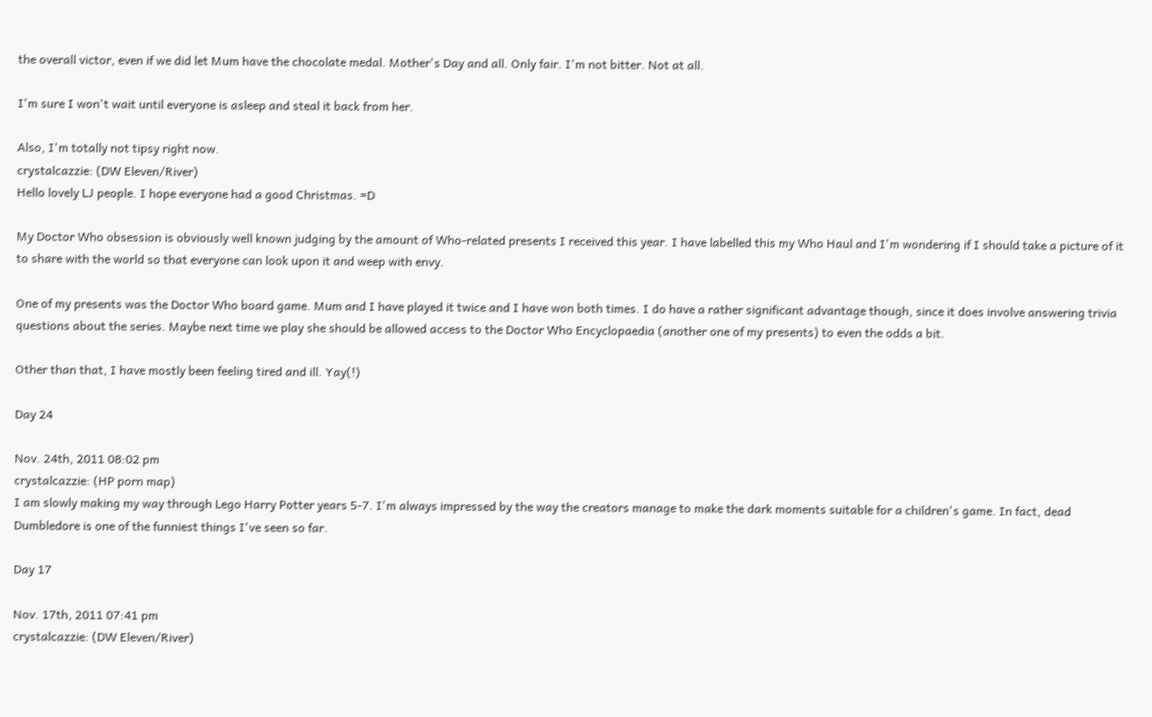the overall victor, even if we did let Mum have the chocolate medal. Mother's Day and all. Only fair. I'm not bitter. Not at all.

I'm sure I won't wait until everyone is asleep and steal it back from her.

Also, I'm totally not tipsy right now.
crystalcazzie: (DW Eleven/River)
Hello lovely LJ people. I hope everyone had a good Christmas. =D

My Doctor Who obsession is obviously well known judging by the amount of Who-related presents I received this year. I have labelled this my Who Haul and I'm wondering if I should take a picture of it to share with the world so that everyone can look upon it and weep with envy.

One of my presents was the Doctor Who board game. Mum and I have played it twice and I have won both times. I do have a rather significant advantage though, since it does involve answering trivia questions about the series. Maybe next time we play she should be allowed access to the Doctor Who Encyclopaedia (another one of my presents) to even the odds a bit.

Other than that, I have mostly been feeling tired and ill. Yay(!)

Day 24

Nov. 24th, 2011 08:02 pm
crystalcazzie: (HP porn map)
I am slowly making my way through Lego Harry Potter years 5-7. I'm always impressed by the way the creators manage to make the dark moments suitable for a children's game. In fact, dead Dumbledore is one of the funniest things I've seen so far.

Day 17

Nov. 17th, 2011 07:41 pm
crystalcazzie: (DW Eleven/River)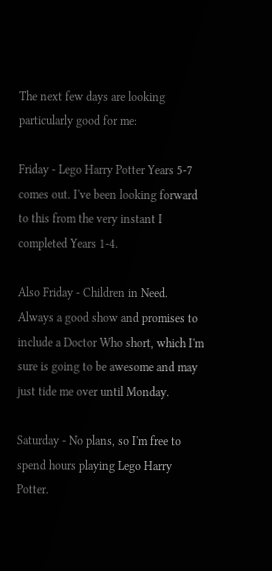The next few days are looking particularly good for me:

Friday - Lego Harry Potter Years 5-7 comes out. I've been looking forward to this from the very instant I completed Years 1-4.

Also Friday - Children in Need. Always a good show and promises to include a Doctor Who short, which I'm sure is going to be awesome and may just tide me over until Monday.

Saturday - No plans, so I'm free to spend hours playing Lego Harry Potter.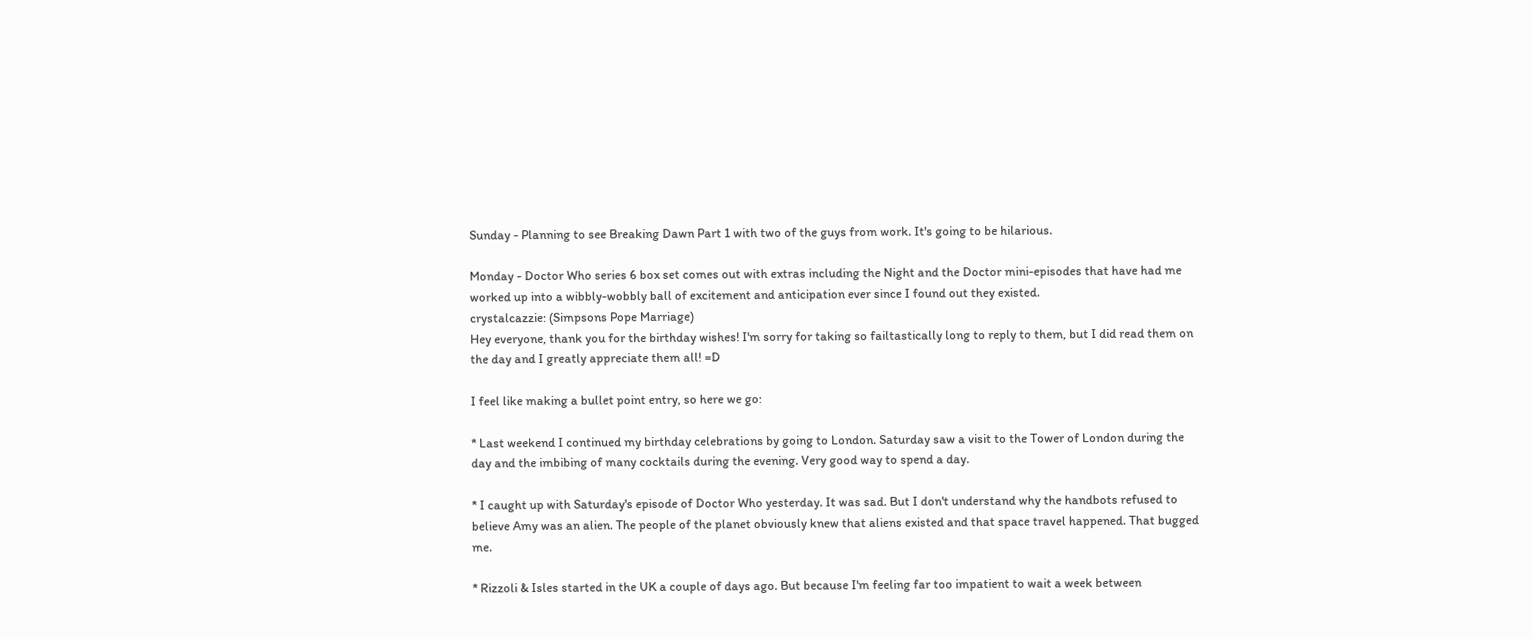Sunday - Planning to see Breaking Dawn Part 1 with two of the guys from work. It's going to be hilarious.

Monday - Doctor Who series 6 box set comes out with extras including the Night and the Doctor mini-episodes that have had me worked up into a wibbly-wobbly ball of excitement and anticipation ever since I found out they existed.
crystalcazzie: (Simpsons Pope Marriage)
Hey everyone, thank you for the birthday wishes! I'm sorry for taking so failtastically long to reply to them, but I did read them on the day and I greatly appreciate them all! =D

I feel like making a bullet point entry, so here we go:

* Last weekend I continued my birthday celebrations by going to London. Saturday saw a visit to the Tower of London during the day and the imbibing of many cocktails during the evening. Very good way to spend a day.

* I caught up with Saturday's episode of Doctor Who yesterday. It was sad. But I don't understand why the handbots refused to believe Amy was an alien. The people of the planet obviously knew that aliens existed and that space travel happened. That bugged me.

* Rizzoli & Isles started in the UK a couple of days ago. But because I'm feeling far too impatient to wait a week between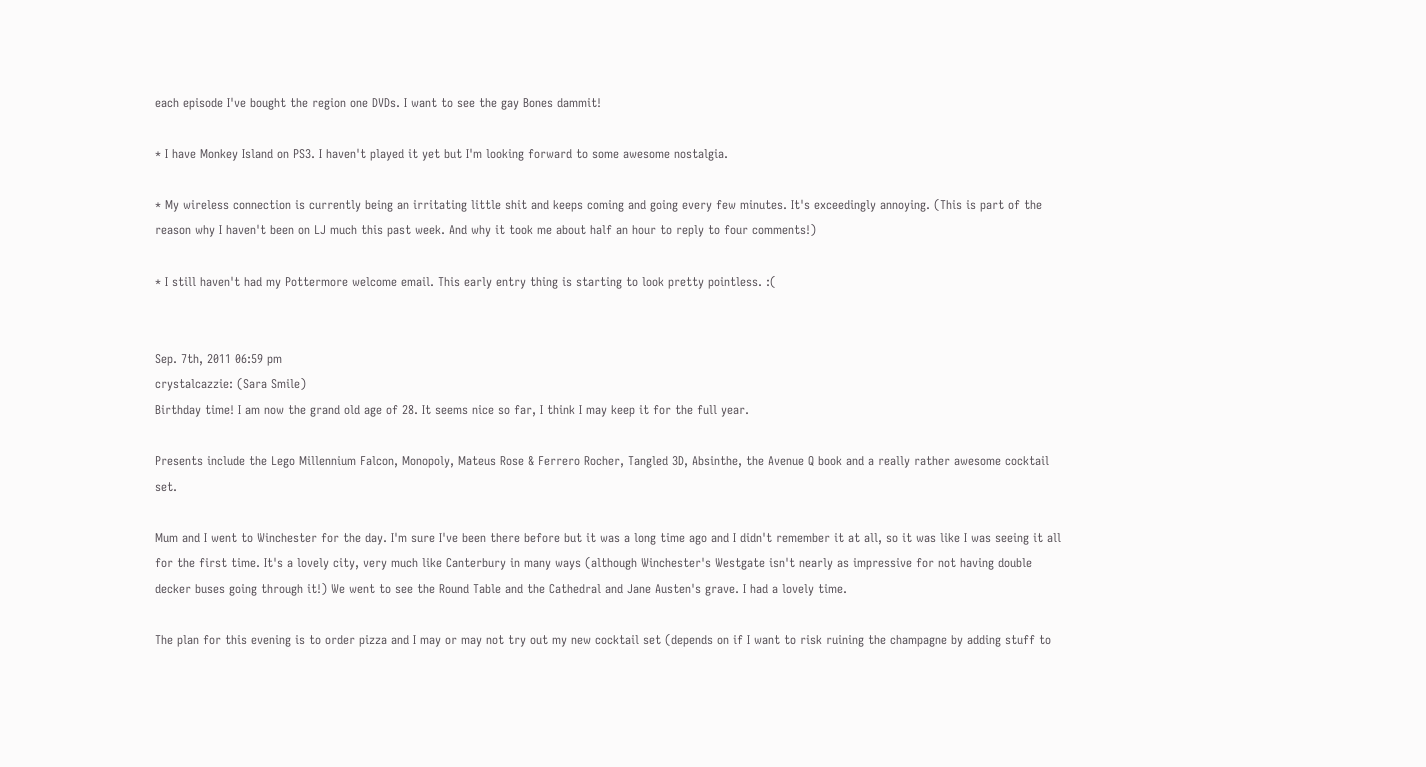each episode I've bought the region one DVDs. I want to see the gay Bones dammit!

* I have Monkey Island on PS3. I haven't played it yet but I'm looking forward to some awesome nostalgia.

* My wireless connection is currently being an irritating little shit and keeps coming and going every few minutes. It's exceedingly annoying. (This is part of the reason why I haven't been on LJ much this past week. And why it took me about half an hour to reply to four comments!)

* I still haven't had my Pottermore welcome email. This early entry thing is starting to look pretty pointless. :(


Sep. 7th, 2011 06:59 pm
crystalcazzie: (Sara Smile)
Birthday time! I am now the grand old age of 28. It seems nice so far, I think I may keep it for the full year.

Presents include the Lego Millennium Falcon, Monopoly, Mateus Rose & Ferrero Rocher, Tangled 3D, Absinthe, the Avenue Q book and a really rather awesome cocktail set.

Mum and I went to Winchester for the day. I'm sure I've been there before but it was a long time ago and I didn't remember it at all, so it was like I was seeing it all for the first time. It's a lovely city, very much like Canterbury in many ways (although Winchester's Westgate isn't nearly as impressive for not having double decker buses going through it!) We went to see the Round Table and the Cathedral and Jane Austen's grave. I had a lovely time.

The plan for this evening is to order pizza and I may or may not try out my new cocktail set (depends on if I want to risk ruining the champagne by adding stuff to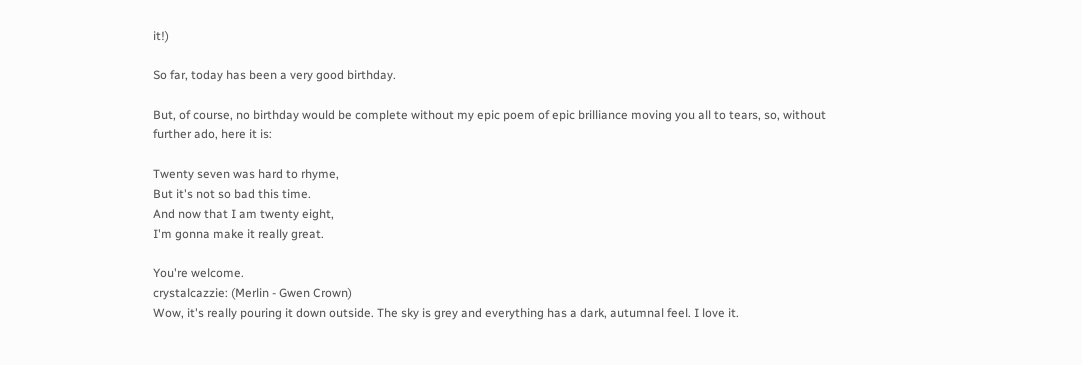it!)

So far, today has been a very good birthday.

But, of course, no birthday would be complete without my epic poem of epic brilliance moving you all to tears, so, without further ado, here it is:

Twenty seven was hard to rhyme,
But it's not so bad this time.
And now that I am twenty eight,
I'm gonna make it really great.

You're welcome.
crystalcazzie: (Merlin - Gwen Crown)
Wow, it's really pouring it down outside. The sky is grey and everything has a dark, autumnal feel. I love it.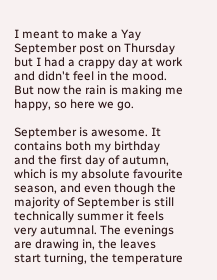I meant to make a Yay September post on Thursday but I had a crappy day at work and didn't feel in the mood. But now the rain is making me happy, so here we go.

September is awesome. It contains both my birthday and the first day of autumn, which is my absolute favourite season, and even though the majority of September is still technically summer it feels very autumnal. The evenings are drawing in, the leaves start turning, the temperature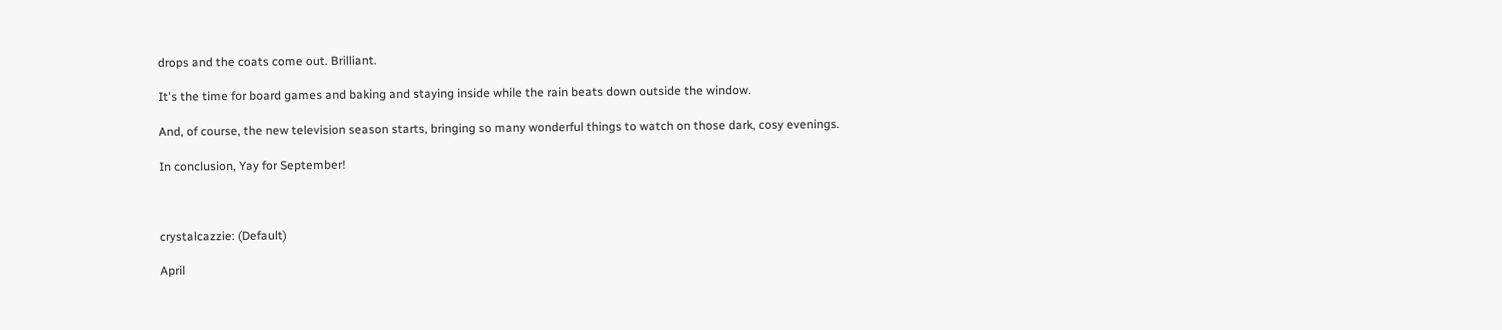drops and the coats come out. Brilliant.

It's the time for board games and baking and staying inside while the rain beats down outside the window.

And, of course, the new television season starts, bringing so many wonderful things to watch on those dark, cosy evenings.

In conclusion, Yay for September!



crystalcazzie: (Default)

April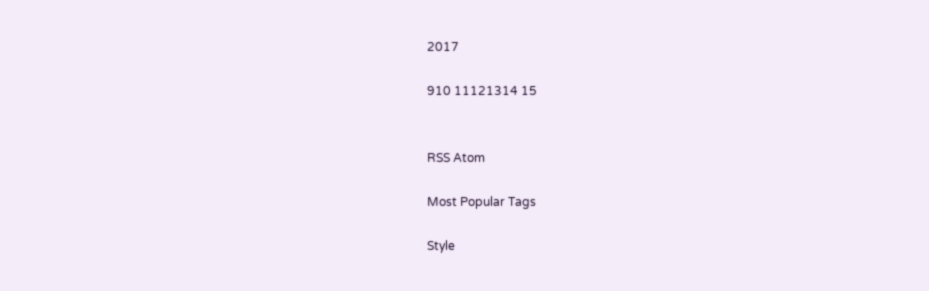2017

910 11121314 15


RSS Atom

Most Popular Tags

Style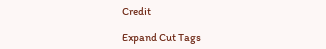Credit

Expand Cut Tags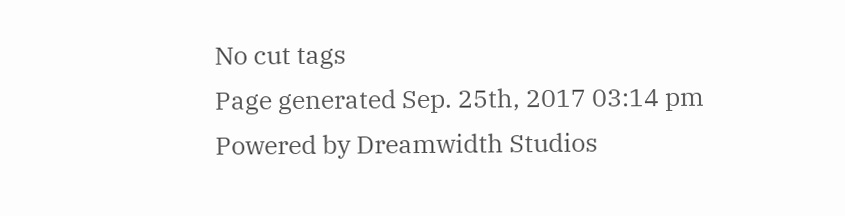No cut tags
Page generated Sep. 25th, 2017 03:14 pm
Powered by Dreamwidth Studios